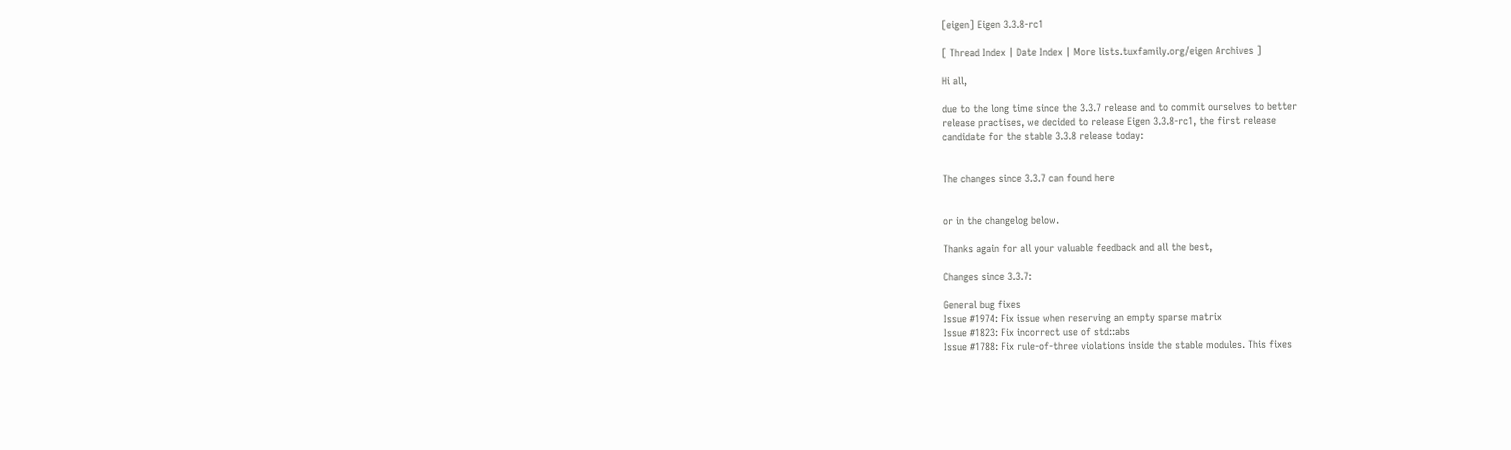[eigen] Eigen 3.3.8-rc1

[ Thread Index | Date Index | More lists.tuxfamily.org/eigen Archives ]

Hi all,

due to the long time since the 3.3.7 release and to commit ourselves to better
release practises, we decided to release Eigen 3.3.8-rc1, the first release
candidate for the stable 3.3.8 release today:


The changes since 3.3.7 can found here


or in the changelog below.

Thanks again for all your valuable feedback and all the best,

Changes since 3.3.7:

General bug fixes
Issue #1974: Fix issue when reserving an empty sparse matrix
Issue #1823: Fix incorrect use of std::abs
Issue #1788: Fix rule-of-three violations inside the stable modules. This fixes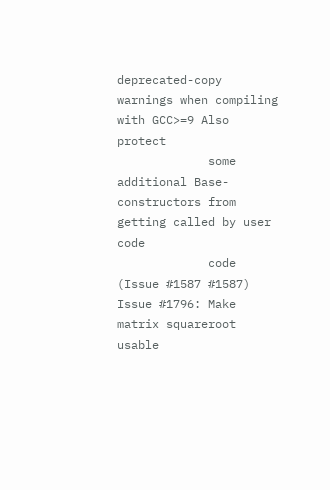deprecated-copy warnings when compiling with GCC>=9 Also protect
             some additional Base-constructors from getting called by user code
             code (Issue #1587 #1587)
Issue #1796: Make matrix squareroot usable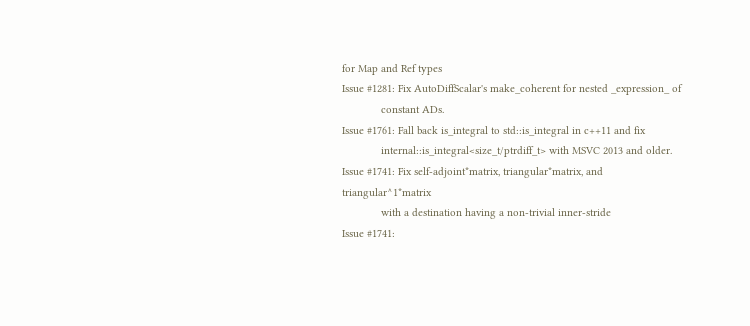for Map and Ref types
Issue #1281: Fix AutoDiffScalar's make_coherent for nested _expression_ of
             constant ADs.
Issue #1761: Fall back is_integral to std::is_integral in c++11 and fix
             internal::is_integral<size_t/ptrdiff_t> with MSVC 2013 and older.
Issue #1741: Fix self-adjoint*matrix, triangular*matrix, and triangular^1*matrix
             with a destination having a non-trivial inner-stride
Issue #1741: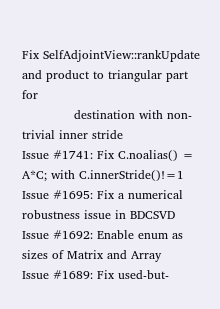Fix SelfAdjointView::rankUpdate and product to triangular part for
             destination with non-trivial inner stride
Issue #1741: Fix C.noalias() = A*C; with C.innerStride()!=1
Issue #1695: Fix a numerical robustness issue in BDCSVD
Issue #1692: Enable enum as sizes of Matrix and Array
Issue #1689: Fix used-but-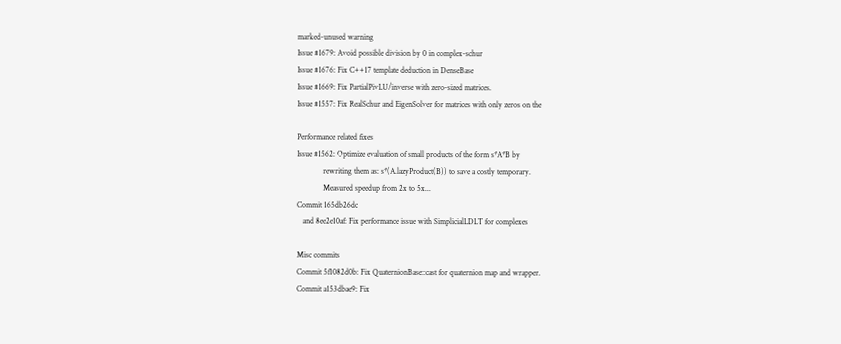marked-unused warning
Issue #1679: Avoid possible division by 0 in complex-schur
Issue #1676: Fix C++17 template deduction in DenseBase
Issue #1669: Fix PartialPivLU/inverse with zero-sized matrices.
Issue #1557: Fix RealSchur and EigenSolver for matrices with only zeros on the

Performance related fixes
Issue #1562: Optimize evaluation of small products of the form s*A*B by
             rewriting them as: s*(A.lazyProduct(B)) to save a costly temporary.
             Measured speedup from 2x to 5x...
Commit 165db26dc
   and 8ee2e10af: Fix performance issue with SimplicialLDLT for complexes

Misc commits
Commit 5f1082d0b: Fix QuaternionBase::cast for quaternion map and wrapper.
Commit a153dbae9: Fix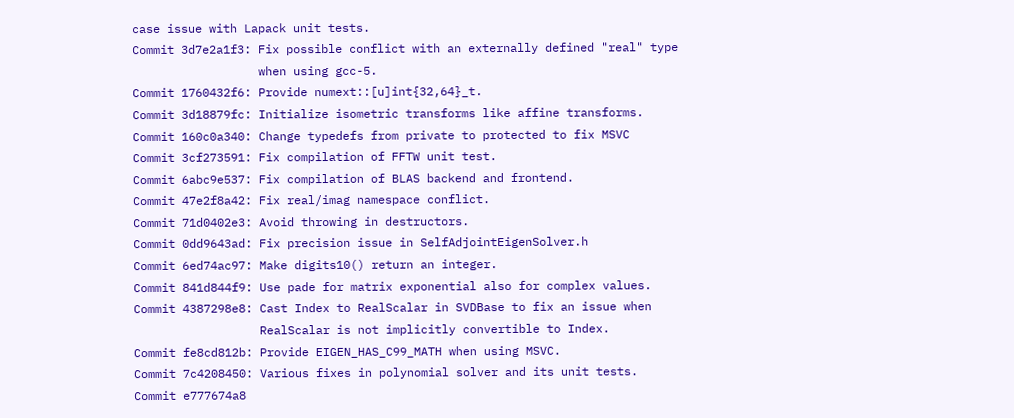case issue with Lapack unit tests.
Commit 3d7e2a1f3: Fix possible conflict with an externally defined "real" type
                  when using gcc-5.
Commit 1760432f6: Provide numext::[u]int{32,64}_t.
Commit 3d18879fc: Initialize isometric transforms like affine transforms.
Commit 160c0a340: Change typedefs from private to protected to fix MSVC
Commit 3cf273591: Fix compilation of FFTW unit test.
Commit 6abc9e537: Fix compilation of BLAS backend and frontend.
Commit 47e2f8a42: Fix real/imag namespace conflict.
Commit 71d0402e3: Avoid throwing in destructors.
Commit 0dd9643ad: Fix precision issue in SelfAdjointEigenSolver.h
Commit 6ed74ac97: Make digits10() return an integer.
Commit 841d844f9: Use pade for matrix exponential also for complex values.
Commit 4387298e8: Cast Index to RealScalar in SVDBase to fix an issue when
                  RealScalar is not implicitly convertible to Index.
Commit fe8cd812b: Provide EIGEN_HAS_C99_MATH when using MSVC.
Commit 7c4208450: Various fixes in polynomial solver and its unit tests.
Commit e777674a8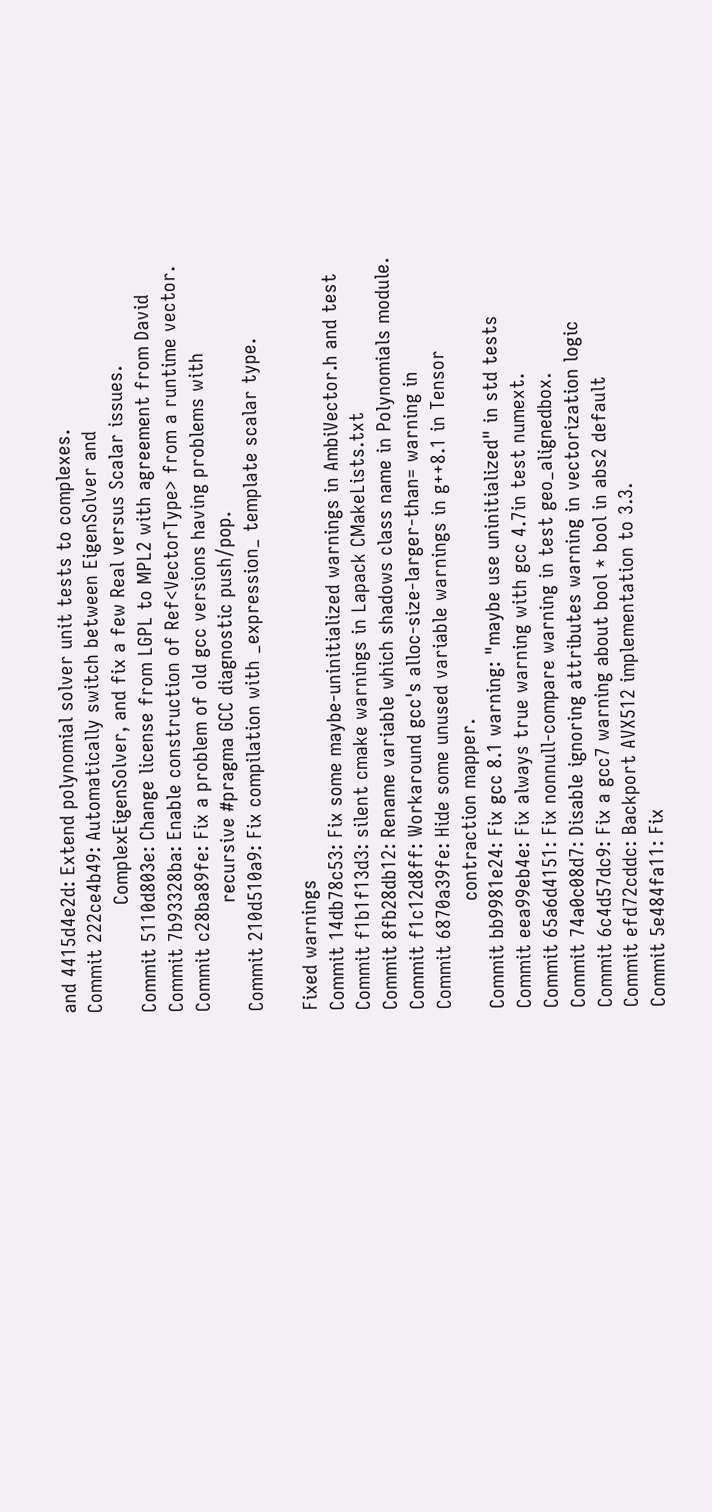and 4415d4e2d: Extend polynomial solver unit tests to complexes.
Commit 222ce4b49: Automatically switch between EigenSolver and
                  ComplexEigenSolver, and fix a few Real versus Scalar issues.
Commit 5110d803e: Change license from LGPL to MPL2 with agreement from David
Commit 7b93328ba: Enable construction of Ref<VectorType> from a runtime vector.
Commit c28ba89fe: Fix a problem of old gcc versions having problems with
                  recursive #pragma GCC diagnostic push/pop.
Commit 210d510a9: Fix compilation with _expression_ template scalar type.

Fixed warnings
Commit 14db78c53: Fix some maybe-uninitialized warnings in AmbiVector.h and test
Commit f1b1f13d3: silent cmake warnings in Lapack CMakeLists.txt
Commit 8fb28db12: Rename variable which shadows class name in Polynomials module.
Commit f1c12d8ff: Workaround gcc's alloc-size-larger-than= warning in
Commit 6870a39fe: Hide some unused variable warnings in g++8.1 in Tensor
                  contraction mapper.
Commit bb9981e24: Fix gcc 8.1 warning: "maybe use uninitialized" in std tests
Commit eea99eb4e: Fix always true warning with gcc 4.7in test numext.
Commit 65a6d4151: Fix nonnull-compare warning in test geo_alignedbox.
Commit 74a0c08d7: Disable ignoring attributes warning in vectorization logic
Commit 6c4d57dc9: Fix a gcc7 warning about bool * bool in abs2 default
Commit efd72cddc: Backport AVX512 implementation to 3.3.
Commit 5e484fa11: Fix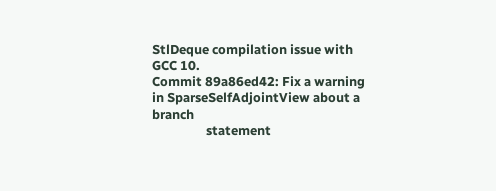StlDeque compilation issue with GCC 10.
Commit 89a86ed42: Fix a warning in SparseSelfAdjointView about a branch
                  statement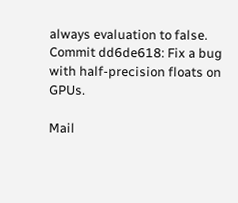always evaluation to false.
Commit dd6de618: Fix a bug with half-precision floats on GPUs.

Mail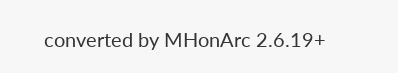converted by MHonArc 2.6.19+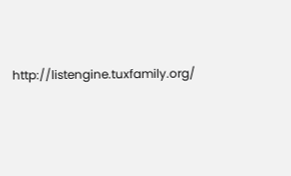http://listengine.tuxfamily.org/